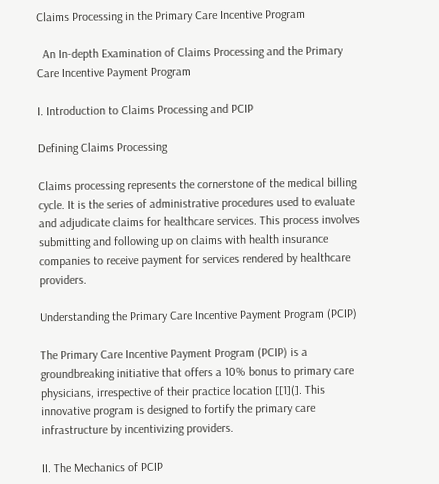Claims Processing in the Primary Care Incentive Program

  An In-depth Examination of Claims Processing and the Primary Care Incentive Payment Program

I. Introduction to Claims Processing and PCIP

Defining Claims Processing

Claims processing represents the cornerstone of the medical billing cycle. It is the series of administrative procedures used to evaluate and adjudicate claims for healthcare services. This process involves submitting and following up on claims with health insurance companies to receive payment for services rendered by healthcare providers.

Understanding the Primary Care Incentive Payment Program (PCIP)

The Primary Care Incentive Payment Program (PCIP) is a groundbreaking initiative that offers a 10% bonus to primary care physicians, irrespective of their practice location [[1](]. This innovative program is designed to fortify the primary care infrastructure by incentivizing providers.

II. The Mechanics of PCIP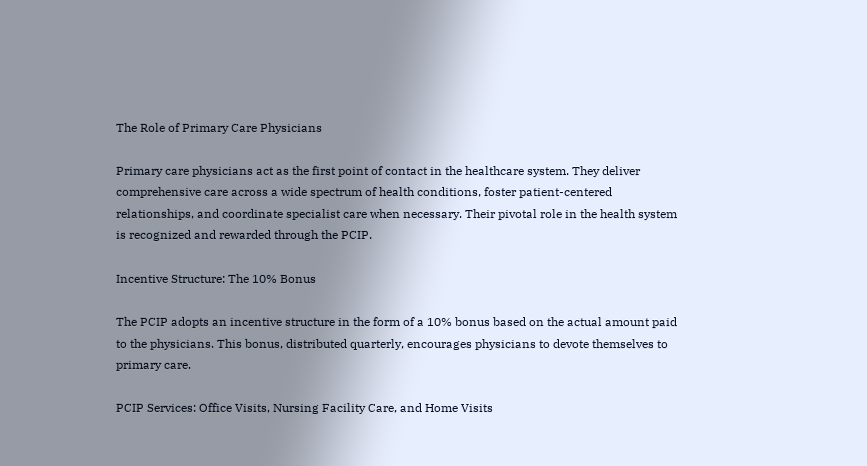The Role of Primary Care Physicians

Primary care physicians act as the first point of contact in the healthcare system. They deliver comprehensive care across a wide spectrum of health conditions, foster patient-centered relationships, and coordinate specialist care when necessary. Their pivotal role in the health system is recognized and rewarded through the PCIP.

Incentive Structure: The 10% Bonus

The PCIP adopts an incentive structure in the form of a 10% bonus based on the actual amount paid to the physicians. This bonus, distributed quarterly, encourages physicians to devote themselves to primary care.

PCIP Services: Office Visits, Nursing Facility Care, and Home Visits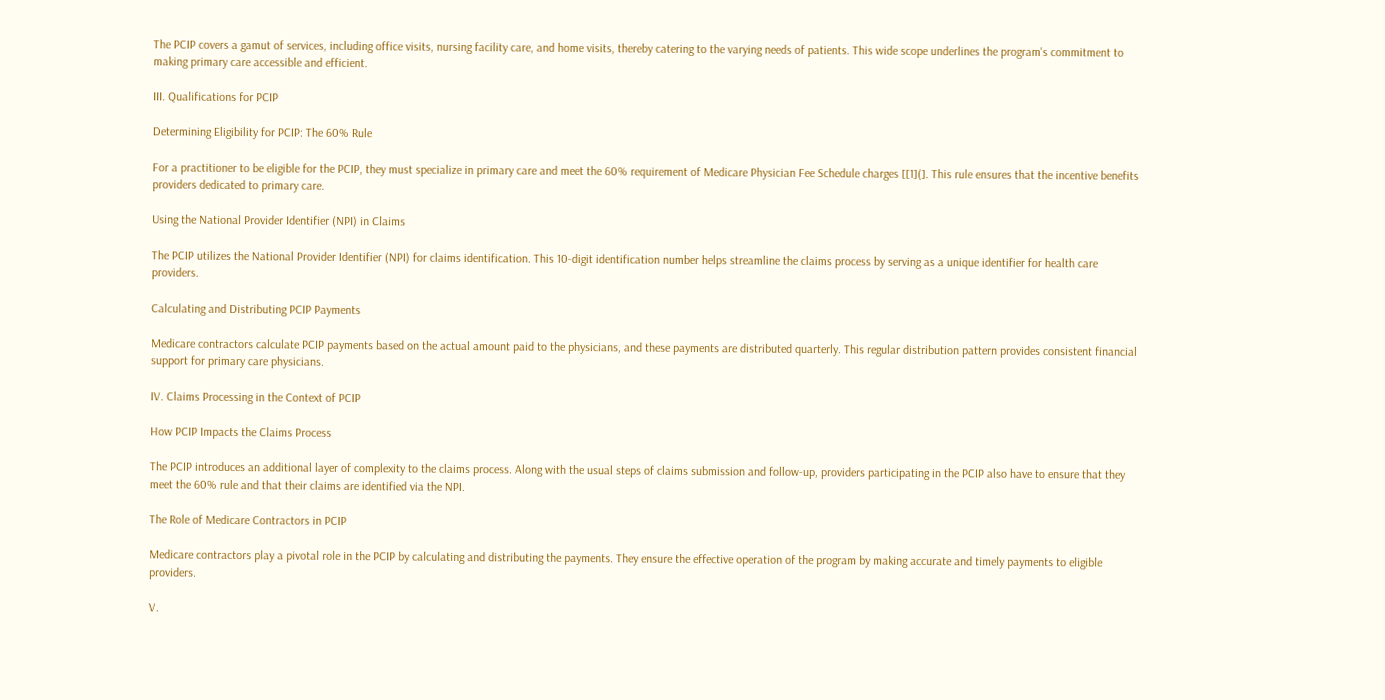The PCIP covers a gamut of services, including office visits, nursing facility care, and home visits, thereby catering to the varying needs of patients. This wide scope underlines the program's commitment to making primary care accessible and efficient.

III. Qualifications for PCIP

Determining Eligibility for PCIP: The 60% Rule

For a practitioner to be eligible for the PCIP, they must specialize in primary care and meet the 60% requirement of Medicare Physician Fee Schedule charges [[1](]. This rule ensures that the incentive benefits providers dedicated to primary care.

Using the National Provider Identifier (NPI) in Claims

The PCIP utilizes the National Provider Identifier (NPI) for claims identification. This 10-digit identification number helps streamline the claims process by serving as a unique identifier for health care providers.

Calculating and Distributing PCIP Payments

Medicare contractors calculate PCIP payments based on the actual amount paid to the physicians, and these payments are distributed quarterly. This regular distribution pattern provides consistent financial support for primary care physicians.

IV. Claims Processing in the Context of PCIP

How PCIP Impacts the Claims Process

The PCIP introduces an additional layer of complexity to the claims process. Along with the usual steps of claims submission and follow-up, providers participating in the PCIP also have to ensure that they meet the 60% rule and that their claims are identified via the NPI.

The Role of Medicare Contractors in PCIP

Medicare contractors play a pivotal role in the PCIP by calculating and distributing the payments. They ensure the effective operation of the program by making accurate and timely payments to eligible providers.

V.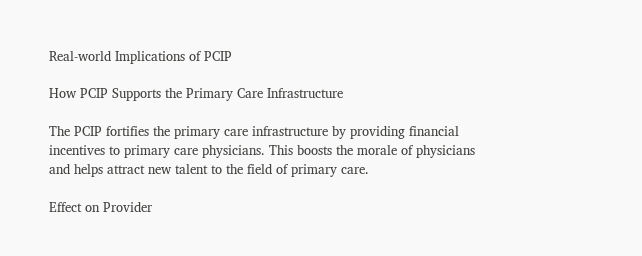Real-world Implications of PCIP

How PCIP Supports the Primary Care Infrastructure

The PCIP fortifies the primary care infrastructure by providing financial incentives to primary care physicians. This boosts the morale of physicians and helps attract new talent to the field of primary care.

Effect on Provider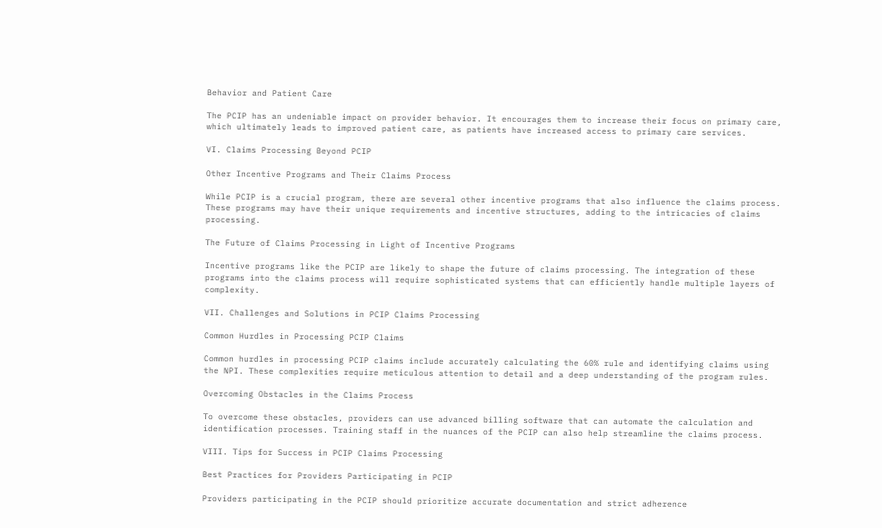Behavior and Patient Care

The PCIP has an undeniable impact on provider behavior. It encourages them to increase their focus on primary care, which ultimately leads to improved patient care, as patients have increased access to primary care services.

VI. Claims Processing Beyond PCIP

Other Incentive Programs and Their Claims Process

While PCIP is a crucial program, there are several other incentive programs that also influence the claims process. These programs may have their unique requirements and incentive structures, adding to the intricacies of claims processing.

The Future of Claims Processing in Light of Incentive Programs

Incentive programs like the PCIP are likely to shape the future of claims processing. The integration of these programs into the claims process will require sophisticated systems that can efficiently handle multiple layers of complexity.

VII. Challenges and Solutions in PCIP Claims Processing

Common Hurdles in Processing PCIP Claims

Common hurdles in processing PCIP claims include accurately calculating the 60% rule and identifying claims using the NPI. These complexities require meticulous attention to detail and a deep understanding of the program rules.

Overcoming Obstacles in the Claims Process

To overcome these obstacles, providers can use advanced billing software that can automate the calculation and identification processes. Training staff in the nuances of the PCIP can also help streamline the claims process.

VIII. Tips for Success in PCIP Claims Processing

Best Practices for Providers Participating in PCIP

Providers participating in the PCIP should prioritize accurate documentation and strict adherence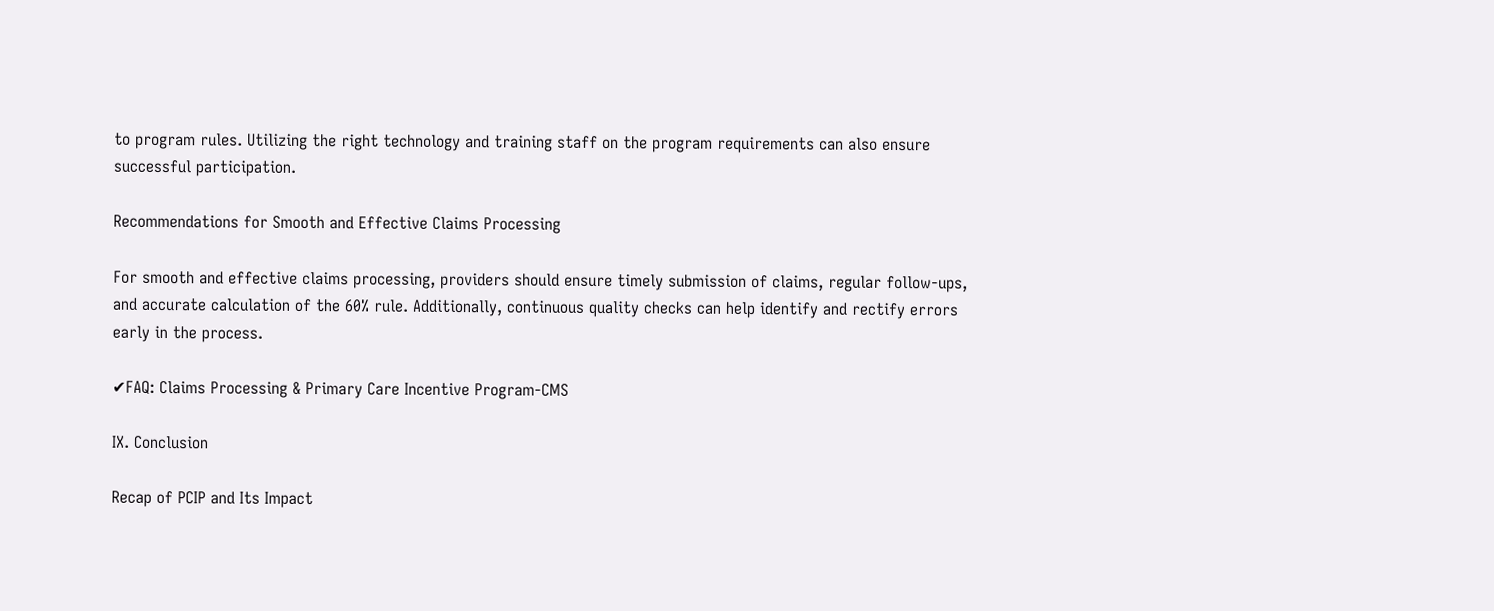to program rules. Utilizing the right technology and training staff on the program requirements can also ensure successful participation.

Recommendations for Smooth and Effective Claims Processing

For smooth and effective claims processing, providers should ensure timely submission of claims, regular follow-ups, and accurate calculation of the 60% rule. Additionally, continuous quality checks can help identify and rectify errors early in the process.

✔FAQ: Claims Processing & Primary Care Incentive Program-CMS

IX. Conclusion

Recap of PCIP and Its Impact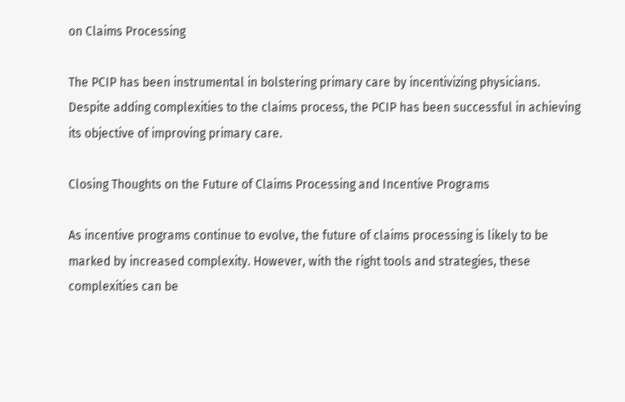on Claims Processing

The PCIP has been instrumental in bolstering primary care by incentivizing physicians. Despite adding complexities to the claims process, the PCIP has been successful in achieving its objective of improving primary care.

Closing Thoughts on the Future of Claims Processing and Incentive Programs

As incentive programs continue to evolve, the future of claims processing is likely to be marked by increased complexity. However, with the right tools and strategies, these complexities can be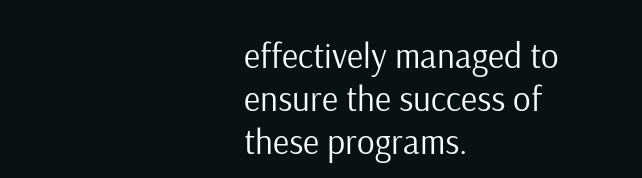effectively managed to ensure the success of these programs.